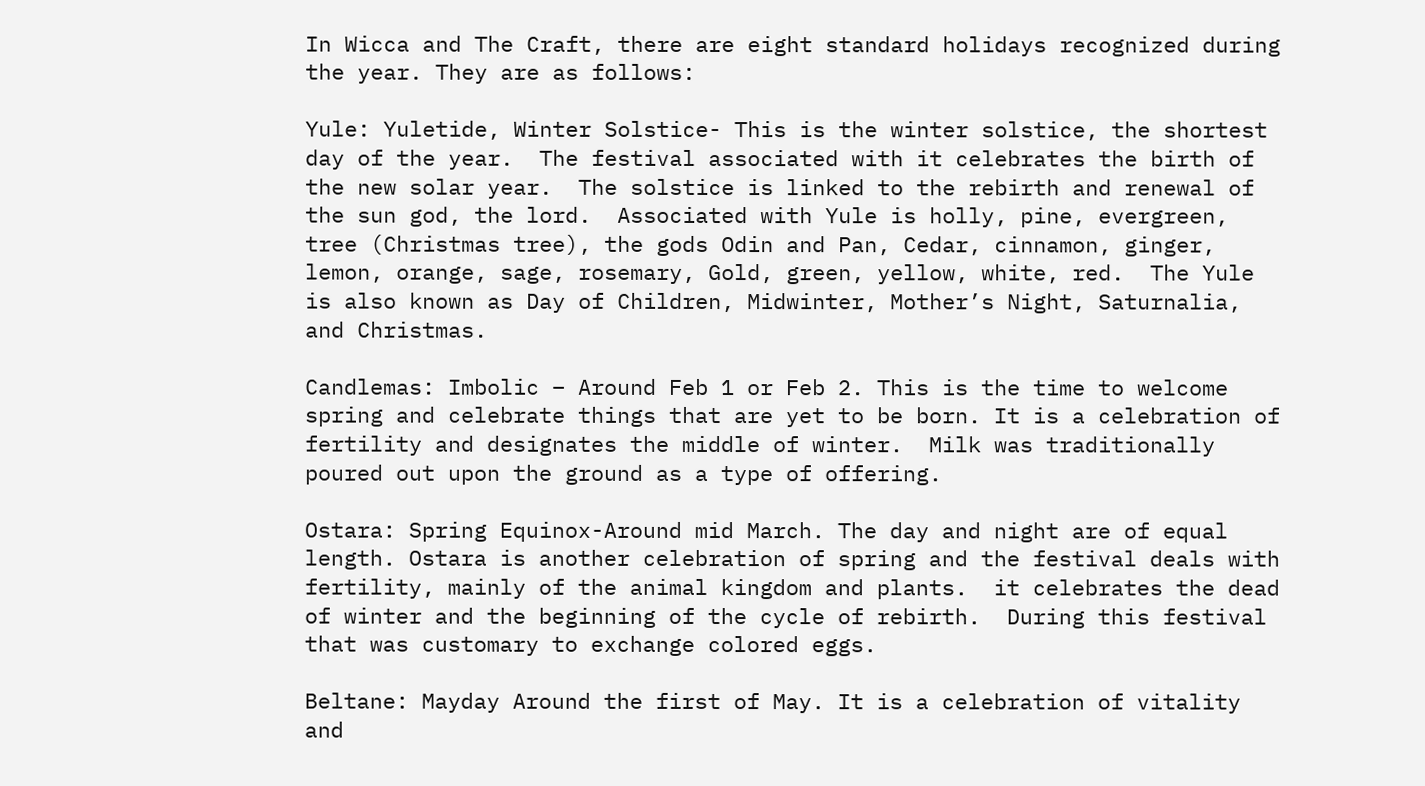In Wicca and The Craft, there are eight standard holidays recognized during the year. They are as follows:

Yule: Yuletide, Winter Solstice- This is the winter solstice, the shortest day of the year.  The festival associated with it celebrates the birth of the new solar year.  The solstice is linked to the rebirth and renewal of the sun god, the lord.  Associated with Yule is holly, pine, evergreen, tree (Christmas tree), the gods Odin and Pan, Cedar, cinnamon, ginger, lemon, orange, sage, rosemary, Gold, green, yellow, white, red.  The Yule is also known as Day of Children, Midwinter, Mother’s Night, Saturnalia, and Christmas.

Candlemas: Imbolic – Around Feb 1 or Feb 2. This is the time to welcome spring and celebrate things that are yet to be born. It is a celebration of fertility and designates the middle of winter.  Milk was traditionally poured out upon the ground as a type of offering.

Ostara: Spring Equinox-Around mid March. The day and night are of equal length. Ostara is another celebration of spring and the festival deals with fertility, mainly of the animal kingdom and plants.  it celebrates the dead of winter and the beginning of the cycle of rebirth.  During this festival that was customary to exchange colored eggs.

Beltane: Mayday Around the first of May. It is a celebration of vitality and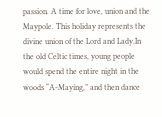passion. A time for love, union and the Maypole. This holiday represents the divine union of the Lord and Lady.In the old Celtic times, young people would spend the entire night in the woods “A-Maying,” and then dance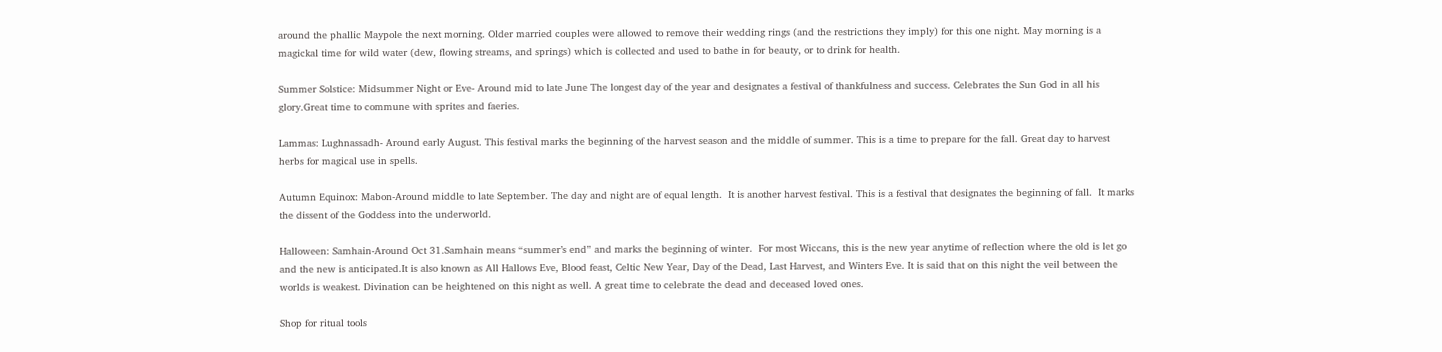around the phallic Maypole the next morning. Older married couples were allowed to remove their wedding rings (and the restrictions they imply) for this one night. May morning is a magickal time for wild water (dew, flowing streams, and springs) which is collected and used to bathe in for beauty, or to drink for health.

Summer Solstice: Midsummer Night or Eve- Around mid to late June The longest day of the year and designates a festival of thankfulness and success. Celebrates the Sun God in all his glory.Great time to commune with sprites and faeries.

Lammas: Lughnassadh- Around early August. This festival marks the beginning of the harvest season and the middle of summer. This is a time to prepare for the fall. Great day to harvest herbs for magical use in spells.

Autumn Equinox: Mabon-Around middle to late September. The day and night are of equal length.  It is another harvest festival. This is a festival that designates the beginning of fall.  It marks the dissent of the Goddess into the underworld.

Halloween: Samhain-Around Oct 31.Samhain means “summer’s end” and marks the beginning of winter.  For most Wiccans, this is the new year anytime of reflection where the old is let go and the new is anticipated.It is also known as All Hallows Eve, Blood feast, Celtic New Year, Day of the Dead, Last Harvest, and Winters Eve. It is said that on this night the veil between the worlds is weakest. Divination can be heightened on this night as well. A great time to celebrate the dead and deceased loved ones.

Shop for ritual tools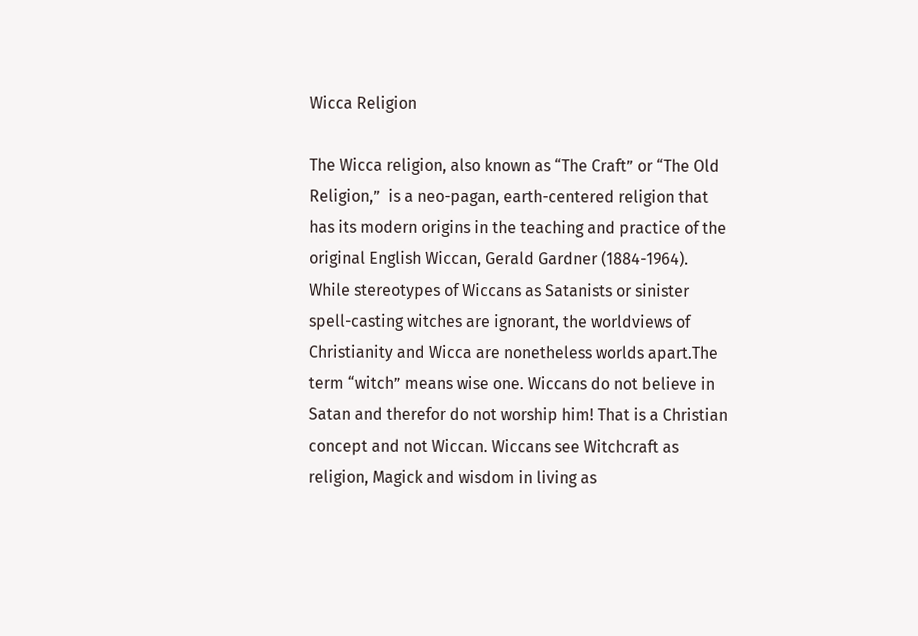Wicca Religion

The Wicca religion, also known as “The Craft” or “The Old Religion,”  is a neo-pagan, earth-centered religion that has its modern origins in the teaching and practice of the original English Wiccan, Gerald Gardner (1884-1964).  While stereotypes of Wiccans as Satanists or sinister spell-casting witches are ignorant, the worldviews of Christianity and Wicca are nonetheless worlds apart.The term “witch” means wise one. Wiccans do not believe in Satan and therefor do not worship him! That is a Christian concept and not Wiccan. Wiccans see Witchcraft as religion, Magick and wisdom in living as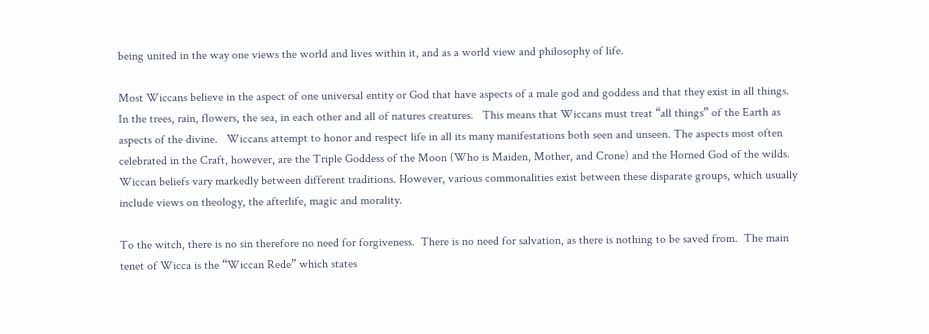being united in the way one views the world and lives within it, and as a world view and philosophy of life.

Most Wiccans believe in the aspect of one universal entity or God that have aspects of a male god and goddess and that they exist in all things.   In the trees, rain, flowers, the sea, in each other and all of natures creatures.   This means that Wiccans must treat “all things” of the Earth as aspects of the divine.   Wiccans attempt to honor and respect life in all its many manifestations both seen and unseen. The aspects most often celebrated in the Craft, however, are the Triple Goddess of the Moon (Who is Maiden, Mother, and Crone) and the Horned God of the wilds. Wiccan beliefs vary markedly between different traditions. However, various commonalities exist between these disparate groups, which usually include views on theology, the afterlife, magic and morality.

To the witch, there is no sin therefore no need for forgiveness.  There is no need for salvation, as there is nothing to be saved from.  The main tenet of Wicca is the “Wiccan Rede” which states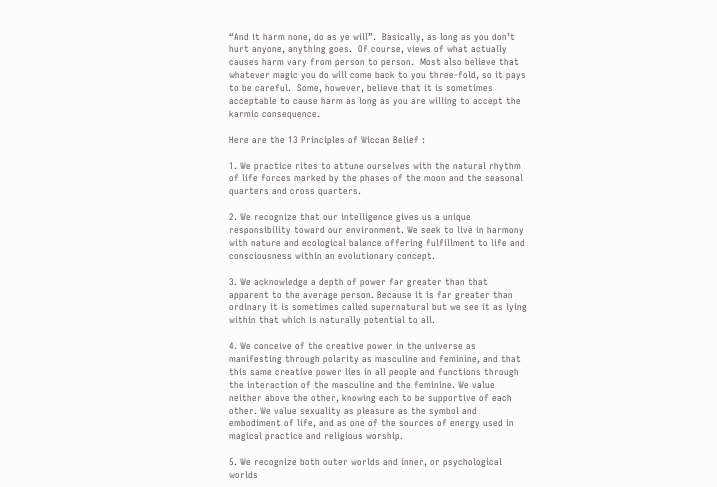“And it harm none, do as ye will”.  Basically, as long as you don’t hurt anyone, anything goes.  Of course, views of what actually causes harm vary from person to person.  Most also believe that whatever magic you do will come back to you three-fold, so it pays to be careful.  Some, however, believe that it is sometimes acceptable to cause harm as long as you are willing to accept the karmic consequence.

Here are the 13 Principles of Wiccan Belief :

1. We practice rites to attune ourselves with the natural rhythm of life forces marked by the phases of the moon and the seasonal quarters and cross quarters.

2. We recognize that our intelligence gives us a unique responsibility toward our environment. We seek to live in harmony with nature and ecological balance offering fulfillment to life and consciousness within an evolutionary concept.

3. We acknowledge a depth of power far greater than that apparent to the average person. Because it is far greater than ordinary it is sometimes called supernatural but we see it as lying within that which is naturally potential to all.

4. We conceive of the creative power in the universe as manifesting through polarity as masculine and feminine, and that this same creative power lies in all people and functions through the interaction of the masculine and the feminine. We value neither above the other, knowing each to be supportive of each other. We value sexuality as pleasure as the symbol and embodiment of life, and as one of the sources of energy used in magical practice and religious worship.

5. We recognize both outer worlds and inner, or psychological worlds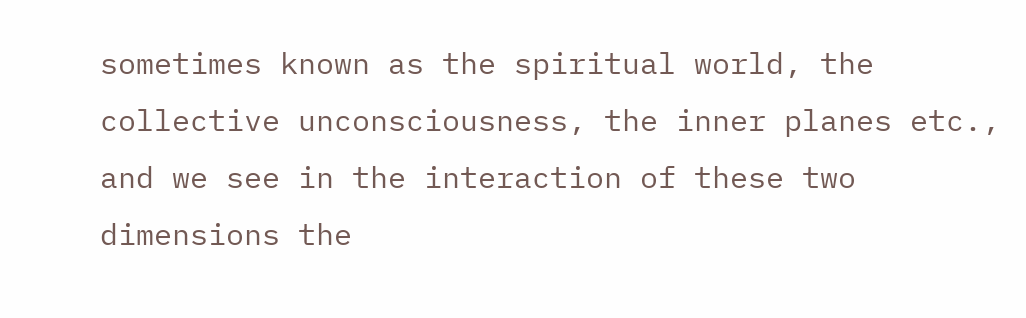sometimes known as the spiritual world, the collective unconsciousness, the inner planes etc., and we see in the interaction of these two dimensions the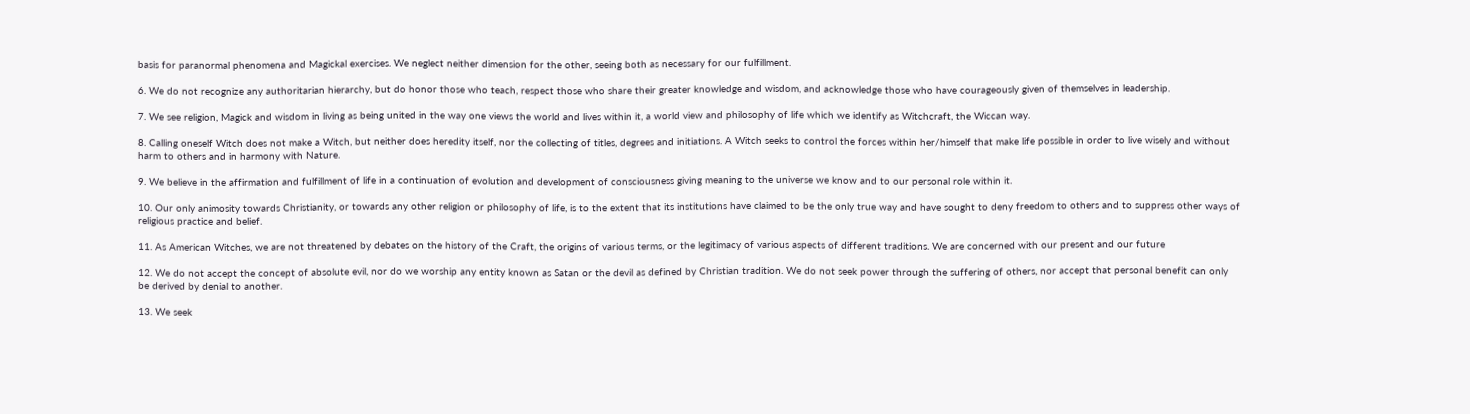basis for paranormal phenomena and Magickal exercises. We neglect neither dimension for the other, seeing both as necessary for our fulfillment.

6. We do not recognize any authoritarian hierarchy, but do honor those who teach, respect those who share their greater knowledge and wisdom, and acknowledge those who have courageously given of themselves in leadership.

7. We see religion, Magick and wisdom in living as being united in the way one views the world and lives within it, a world view and philosophy of life which we identify as Witchcraft, the Wiccan way.

8. Calling oneself Witch does not make a Witch, but neither does heredity itself, nor the collecting of titles, degrees and initiations. A Witch seeks to control the forces within her/himself that make life possible in order to live wisely and without harm to others and in harmony with Nature.

9. We believe in the affirmation and fulfillment of life in a continuation of evolution and development of consciousness giving meaning to the universe we know and to our personal role within it.

10. Our only animosity towards Christianity, or towards any other religion or philosophy of life, is to the extent that its institutions have claimed to be the only true way and have sought to deny freedom to others and to suppress other ways of religious practice and belief.

11. As American Witches, we are not threatened by debates on the history of the Craft, the origins of various terms, or the legitimacy of various aspects of different traditions. We are concerned with our present and our future

12. We do not accept the concept of absolute evil, nor do we worship any entity known as Satan or the devil as defined by Christian tradition. We do not seek power through the suffering of others, nor accept that personal benefit can only be derived by denial to another.

13. We seek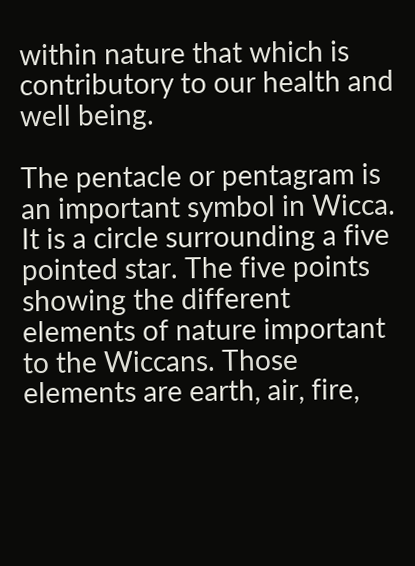within nature that which is contributory to our health and well being.

The pentacle or pentagram is an important symbol in Wicca. It is a circle surrounding a five pointed star. The five points showing the different elements of nature important to the Wiccans. Those elements are earth, air, fire,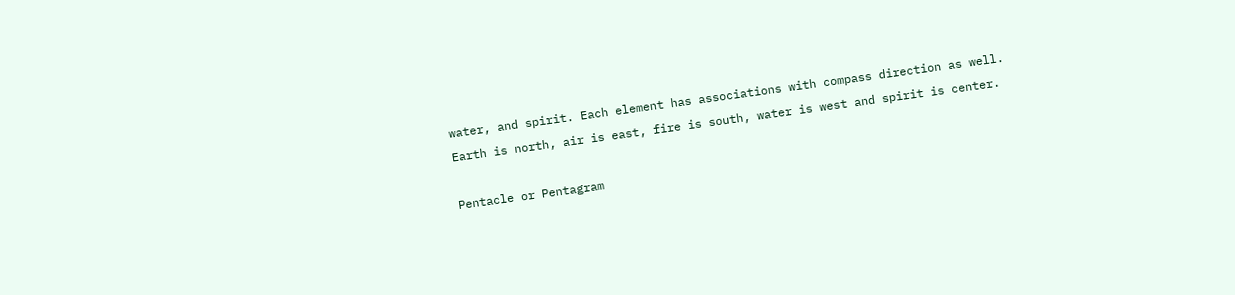water, and spirit. Each element has associations with compass direction as well. Earth is north, air is east, fire is south, water is west and spirit is center.

Pentacle or Pentagram